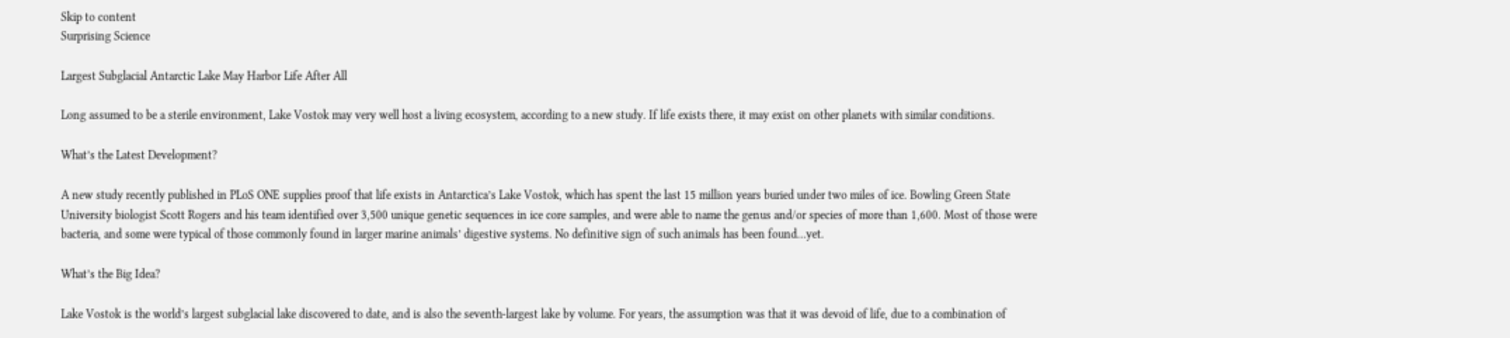Skip to content
Surprising Science

Largest Subglacial Antarctic Lake May Harbor Life After All

Long assumed to be a sterile environment, Lake Vostok may very well host a living ecosystem, according to a new study. If life exists there, it may exist on other planets with similar conditions.

What’s the Latest Development?

A new study recently published in PLoS ONE supplies proof that life exists in Antarctica’s Lake Vostok, which has spent the last 15 million years buried under two miles of ice. Bowling Green State University biologist Scott Rogers and his team identified over 3,500 unique genetic sequences in ice core samples, and were able to name the genus and/or species of more than 1,600. Most of those were bacteria, and some were typical of those commonly found in larger marine animals’ digestive systems. No definitive sign of such animals has been found…yet.

What’s the Big Idea?

Lake Vostok is the world’s largest subglacial lake discovered to date, and is also the seventh-largest lake by volume. For years, the assumption was that it was devoid of life, due to a combination of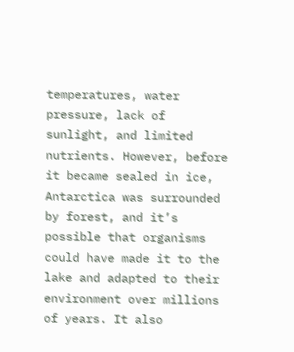temperatures, water pressure, lack of sunlight, and limited nutrients. However, before it became sealed in ice, Antarctica was surrounded by forest, and it’s possible that organisms could have made it to the lake and adapted to their environment over millions of years. It also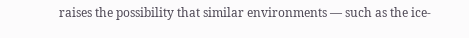raises the possibility that similar environments — such as the ice-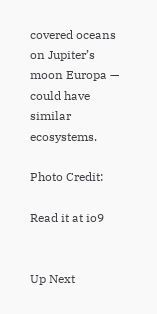covered oceans on Jupiter’s moon Europa — could have similar ecosystems.

Photo Credit:

Read it at io9


Up Next